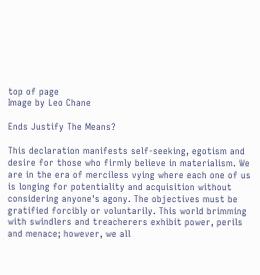top of page
Image by Leo Chane

Ends Justify The Means?

This declaration manifests self-seeking, egotism and desire for those who firmly believe in materialism. We are in the era of merciless vying where each one of us is longing for potentiality and acquisition without considering anyone's agony. The objectives must be gratified forcibly or voluntarily. This world brimming with swindlers and treacherers exhibit power, perils and menace; however, we all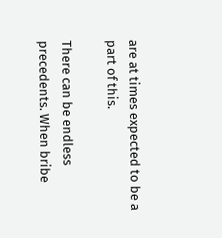are at times expected to be a part of this.

There can be endless precedents. When bribe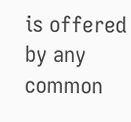is offered by any common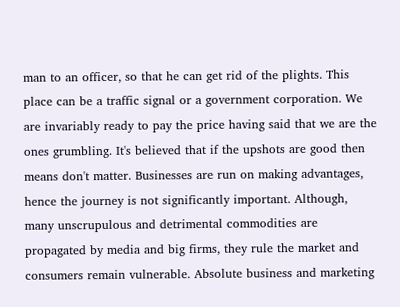man to an officer, so that he can get rid of the plights. This place can be a traffic signal or a government corporation. We are invariably ready to pay the price having said that we are the ones grumbling. It's believed that if the upshots are good then means don't matter. Businesses are run on making advantages, hence the journey is not significantly important. Although, many unscrupulous and detrimental commodities are propagated by media and big firms, they rule the market and consumers remain vulnerable. Absolute business and marketing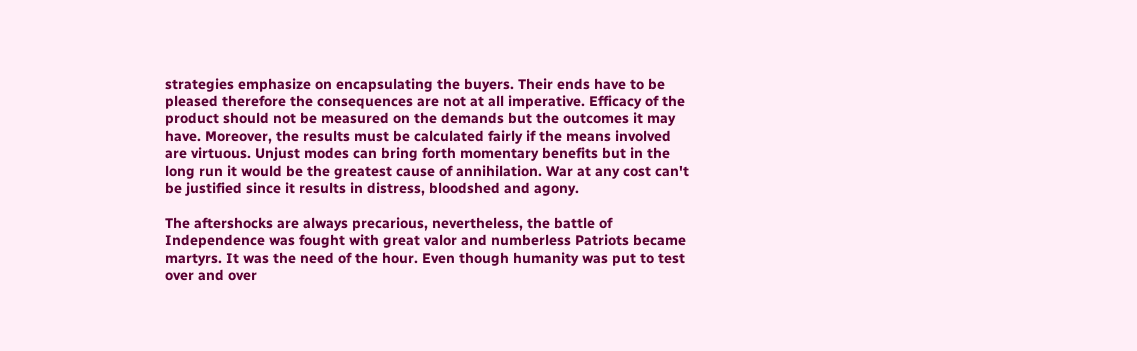strategies emphasize on encapsulating the buyers. Their ends have to be pleased therefore the consequences are not at all imperative. Efficacy of the product should not be measured on the demands but the outcomes it may have. Moreover, the results must be calculated fairly if the means involved are virtuous. Unjust modes can bring forth momentary benefits but in the long run it would be the greatest cause of annihilation. War at any cost can't be justified since it results in distress, bloodshed and agony.

The aftershocks are always precarious, nevertheless, the battle of Independence was fought with great valor and numberless Patriots became martyrs. It was the need of the hour. Even though humanity was put to test over and over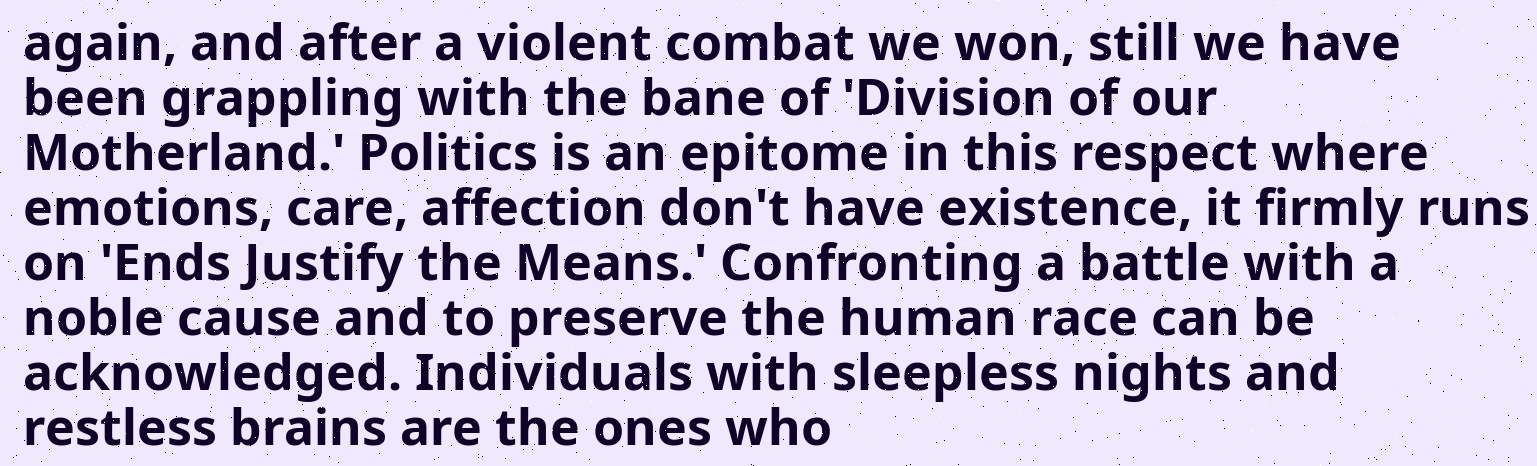again, and after a violent combat we won, still we have been grappling with the bane of 'Division of our Motherland.' Politics is an epitome in this respect where emotions, care, affection don't have existence, it firmly runs on 'Ends Justify the Means.' Confronting a battle with a noble cause and to preserve the human race can be acknowledged. Individuals with sleepless nights and restless brains are the ones who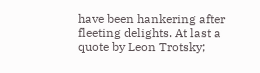have been hankering after fleeting delights. At last a quote by Leon Trotsky;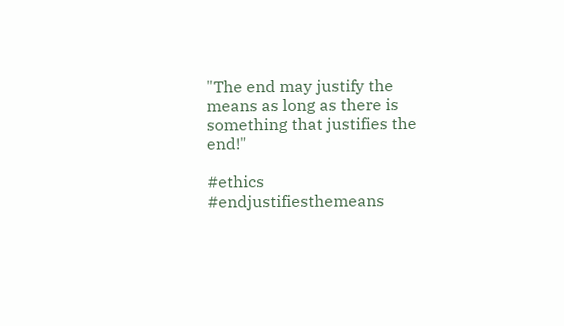"The end may justify the means as long as there is something that justifies the end!"

#ethics #endjustifiesthemeans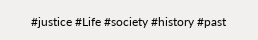#justice #Life #society #history #past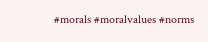#morals #moralvalues #norms